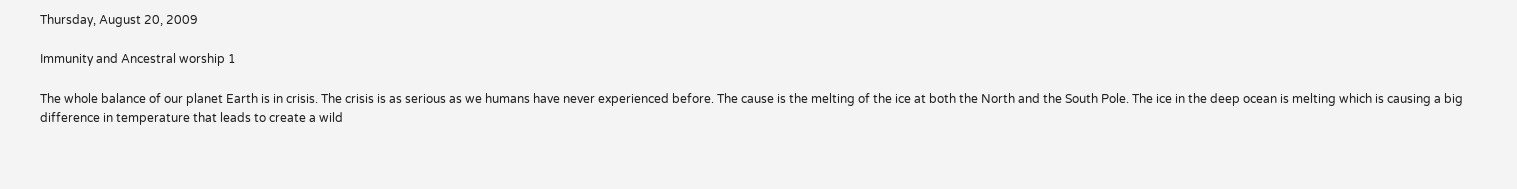Thursday, August 20, 2009

Immunity and Ancestral worship 1

The whole balance of our planet Earth is in crisis. The crisis is as serious as we humans have never experienced before. The cause is the melting of the ice at both the North and the South Pole. The ice in the deep ocean is melting which is causing a big difference in temperature that leads to create a wild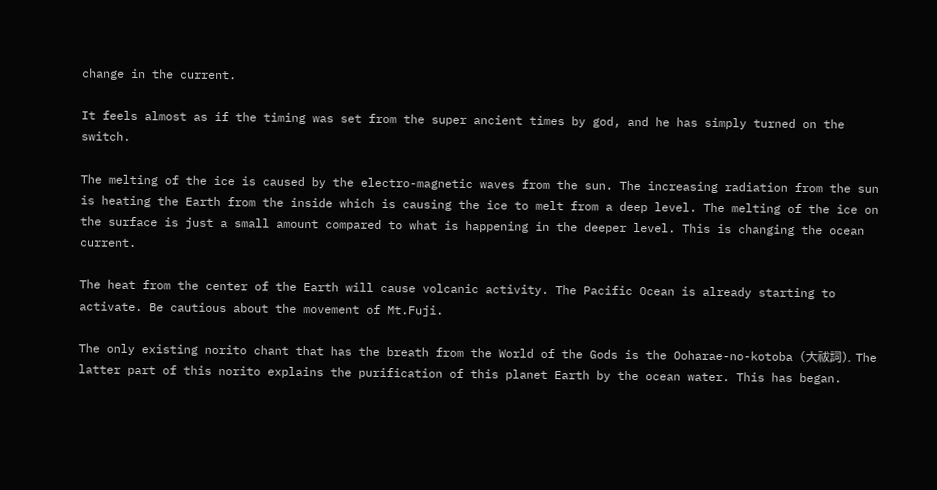change in the current.

It feels almost as if the timing was set from the super ancient times by god, and he has simply turned on the switch.

The melting of the ice is caused by the electro-magnetic waves from the sun. The increasing radiation from the sun is heating the Earth from the inside which is causing the ice to melt from a deep level. The melting of the ice on the surface is just a small amount compared to what is happening in the deeper level. This is changing the ocean current.

The heat from the center of the Earth will cause volcanic activity. The Pacific Ocean is already starting to activate. Be cautious about the movement of Mt.Fuji.

The only existing norito chant that has the breath from the World of the Gods is the Ooharae-no-kotoba (大祓詞). The latter part of this norito explains the purification of this planet Earth by the ocean water. This has began.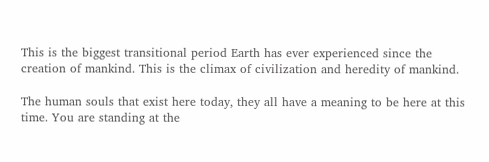This is the biggest transitional period Earth has ever experienced since the creation of mankind. This is the climax of civilization and heredity of mankind.

The human souls that exist here today, they all have a meaning to be here at this time. You are standing at the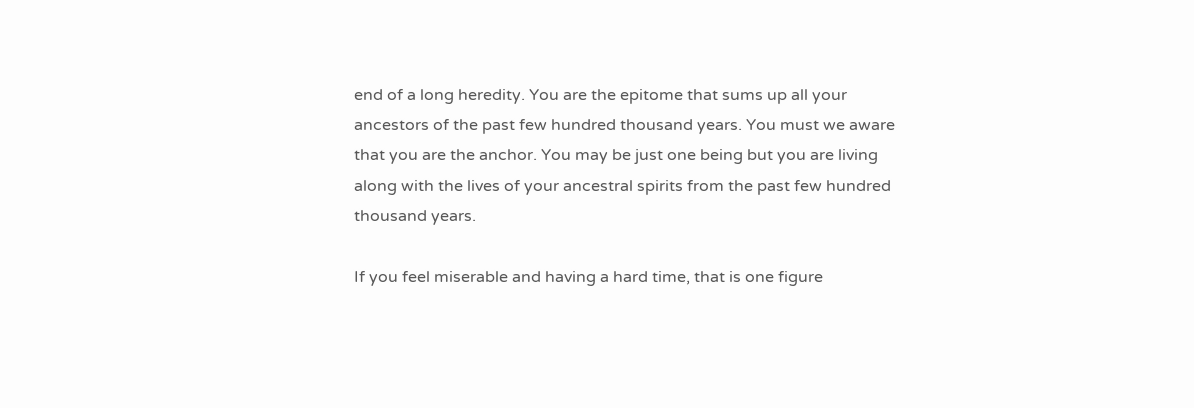end of a long heredity. You are the epitome that sums up all your ancestors of the past few hundred thousand years. You must we aware that you are the anchor. You may be just one being but you are living along with the lives of your ancestral spirits from the past few hundred thousand years.

If you feel miserable and having a hard time, that is one figure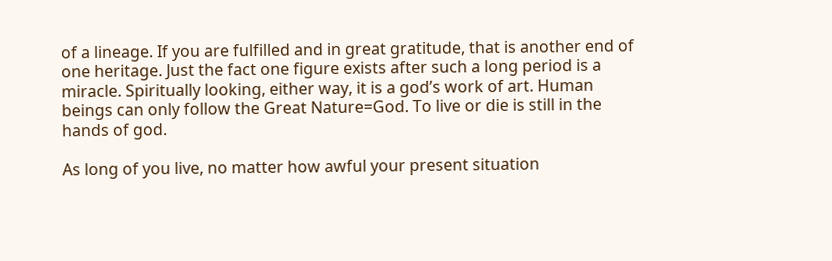of a lineage. If you are fulfilled and in great gratitude, that is another end of one heritage. Just the fact one figure exists after such a long period is a miracle. Spiritually looking, either way, it is a god’s work of art. Human beings can only follow the Great Nature=God. To live or die is still in the hands of god.

As long of you live, no matter how awful your present situation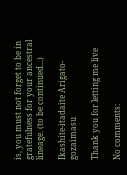is, you must not forget to be in gratefulness for your ancestral lineage. (to be continued...)

Ikashite-itadaite Arigato-gozaimasu

Thank you for letting me live

No comments: